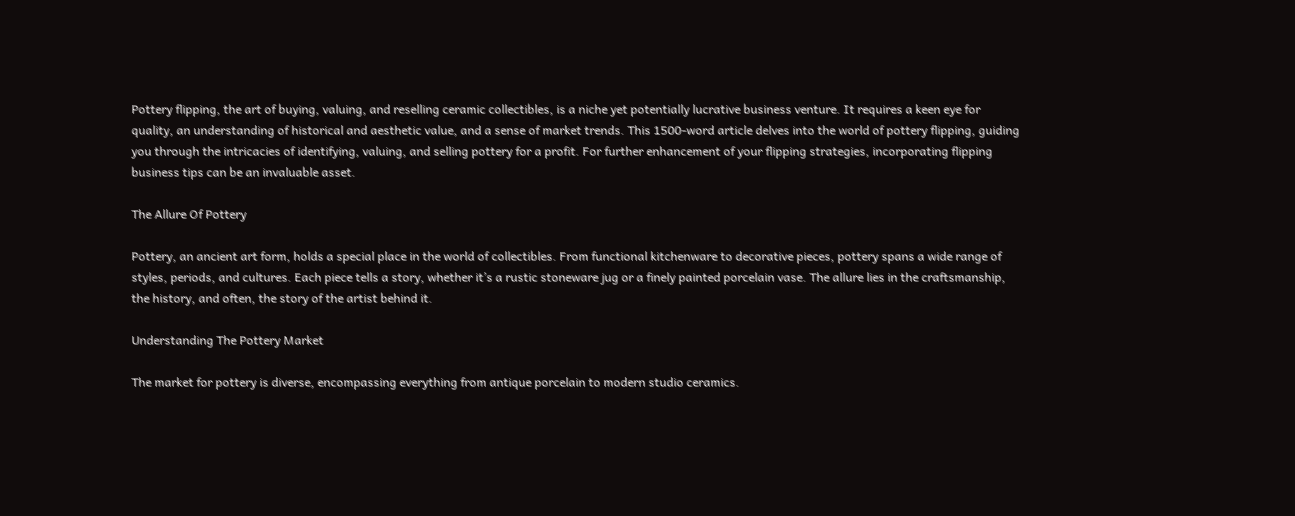Pottery flipping, the art of buying, valuing, and reselling ceramic collectibles, is a niche yet potentially lucrative business venture. It requires a keen eye for quality, an understanding of historical and aesthetic value, and a sense of market trends. This 1500-word article delves into the world of pottery flipping, guiding you through the intricacies of identifying, valuing, and selling pottery for a profit. For further enhancement of your flipping strategies, incorporating flipping business tips can be an invaluable asset.

The Allure Of Pottery

Pottery, an ancient art form, holds a special place in the world of collectibles. From functional kitchenware to decorative pieces, pottery spans a wide range of styles, periods, and cultures. Each piece tells a story, whether it’s a rustic stoneware jug or a finely painted porcelain vase. The allure lies in the craftsmanship, the history, and often, the story of the artist behind it.

Understanding The Pottery Market

The market for pottery is diverse, encompassing everything from antique porcelain to modern studio ceramics.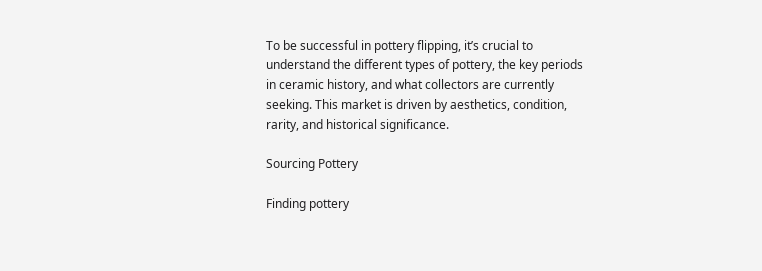To be successful in pottery flipping, it’s crucial to understand the different types of pottery, the key periods in ceramic history, and what collectors are currently seeking. This market is driven by aesthetics, condition, rarity, and historical significance.

Sourcing Pottery

Finding pottery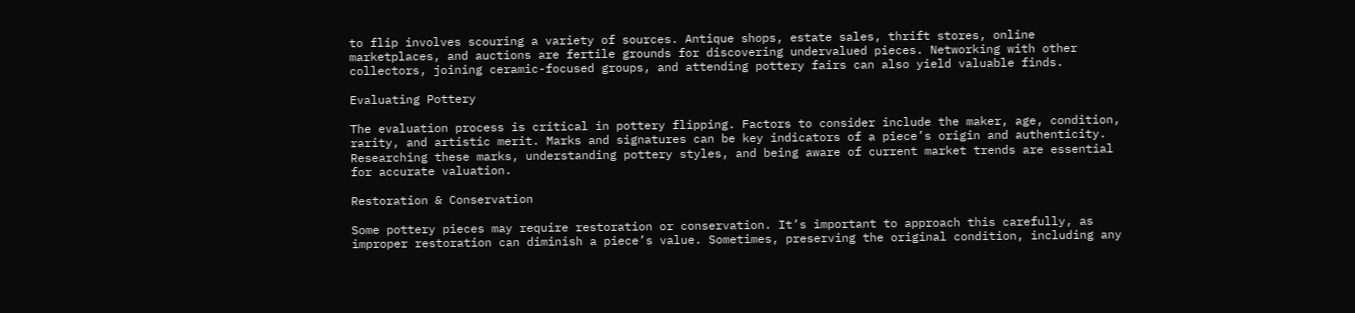to flip involves scouring a variety of sources. Antique shops, estate sales, thrift stores, online marketplaces, and auctions are fertile grounds for discovering undervalued pieces. Networking with other collectors, joining ceramic-focused groups, and attending pottery fairs can also yield valuable finds.

Evaluating Pottery

The evaluation process is critical in pottery flipping. Factors to consider include the maker, age, condition, rarity, and artistic merit. Marks and signatures can be key indicators of a piece’s origin and authenticity. Researching these marks, understanding pottery styles, and being aware of current market trends are essential for accurate valuation.

Restoration & Conservation

Some pottery pieces may require restoration or conservation. It’s important to approach this carefully, as improper restoration can diminish a piece’s value. Sometimes, preserving the original condition, including any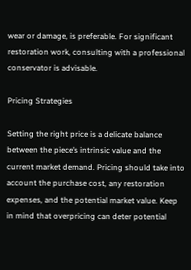wear or damage, is preferable. For significant restoration work, consulting with a professional conservator is advisable.

Pricing Strategies

Setting the right price is a delicate balance between the piece’s intrinsic value and the current market demand. Pricing should take into account the purchase cost, any restoration expenses, and the potential market value. Keep in mind that overpricing can deter potential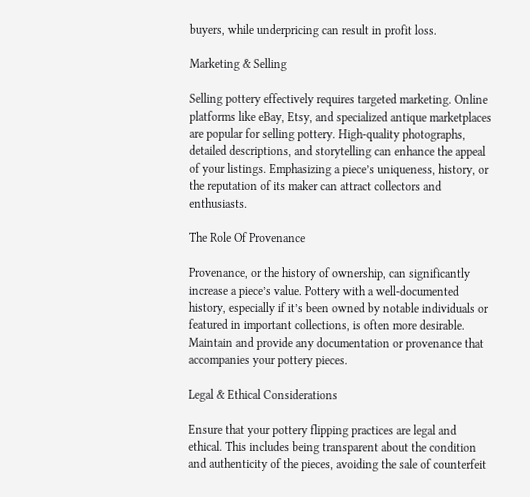buyers, while underpricing can result in profit loss.

Marketing & Selling

Selling pottery effectively requires targeted marketing. Online platforms like eBay, Etsy, and specialized antique marketplaces are popular for selling pottery. High-quality photographs, detailed descriptions, and storytelling can enhance the appeal of your listings. Emphasizing a piece’s uniqueness, history, or the reputation of its maker can attract collectors and enthusiasts.

The Role Of Provenance

Provenance, or the history of ownership, can significantly increase a piece’s value. Pottery with a well-documented history, especially if it’s been owned by notable individuals or featured in important collections, is often more desirable. Maintain and provide any documentation or provenance that accompanies your pottery pieces.

Legal & Ethical Considerations

Ensure that your pottery flipping practices are legal and ethical. This includes being transparent about the condition and authenticity of the pieces, avoiding the sale of counterfeit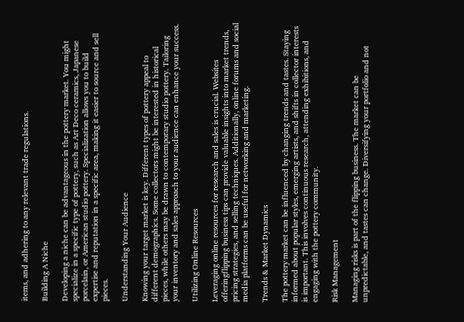items, and adhering to any relevant trade regulations.

Building A Niche

Developing a niche can be advantageous in the pottery market. You might specialize in a specific type of pottery, such as Art Deco ceramics, Japanese porcelain, or American studio pottery. Specialization allows you to build expertise and reputation in a specific area, making it easier to source and sell pieces.

Understanding Your Audience

Knowing your target market is key. Different types of pottery appeal to different demographics. Some collectors might be interested in historical pieces, while others may be drawn to contemporary studio pottery. Tailoring your inventory and sales approach to your audience can enhance your success.

Utilizing Online Resources

Leveraging online resources for research and sales is crucial. Websites offeringflipping business tips can provide valuable insights into market trends, pricing strategies, and selling techniques. Additionally, online forums and social media platforms can be useful for networking and marketing.

Trends & Market Dynamics

The pottery market can be influenced by changing trends and tastes. Staying informed about popular styles, emerging artists, and shifts in collector interests is important. This involves continuous research, attending exhibitions, and engaging with the pottery community.

Risk Management

Managing risks is part of the flipping business. The market can be unpredictable, and tastes can change. Diversifying your portfolio and not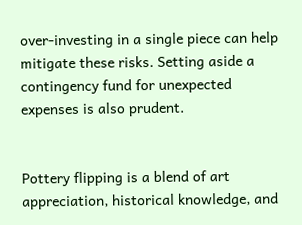over-investing in a single piece can help mitigate these risks. Setting aside a contingency fund for unexpected expenses is also prudent.


Pottery flipping is a blend of art appreciation, historical knowledge, and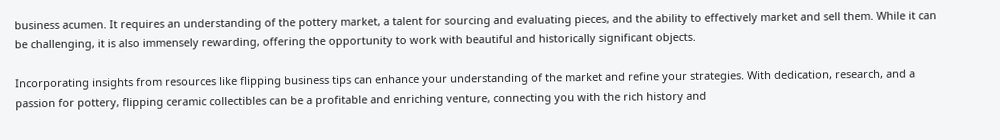business acumen. It requires an understanding of the pottery market, a talent for sourcing and evaluating pieces, and the ability to effectively market and sell them. While it can be challenging, it is also immensely rewarding, offering the opportunity to work with beautiful and historically significant objects.

Incorporating insights from resources like flipping business tips can enhance your understanding of the market and refine your strategies. With dedication, research, and a passion for pottery, flipping ceramic collectibles can be a profitable and enriching venture, connecting you with the rich history and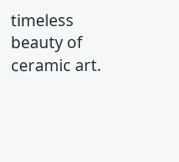timeless beauty of ceramic art.